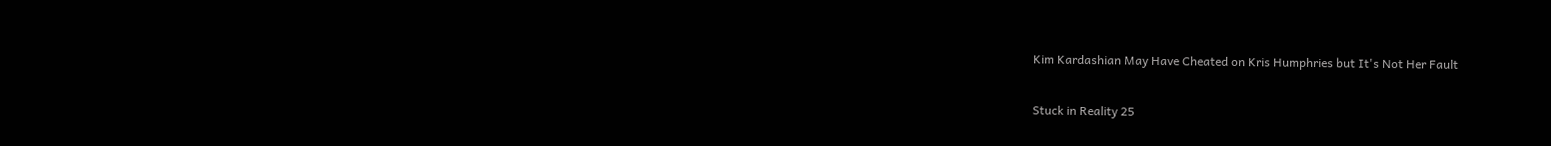Kim Kardashian May Have Cheated on Kris Humphries but It's Not Her Fault

Stuck in Reality 25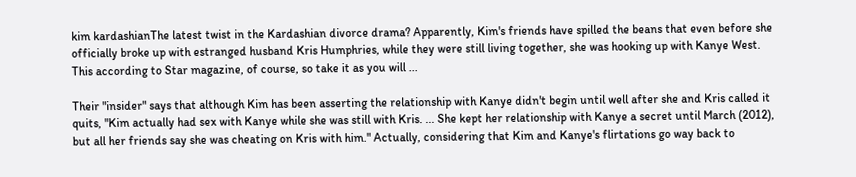kim kardashianThe latest twist in the Kardashian divorce drama? Apparently, Kim's friends have spilled the beans that even before she officially broke up with estranged husband Kris Humphries, while they were still living together, she was hooking up with Kanye West. This according to Star magazine, of course, so take it as you will ...

Their "insider" says that although Kim has been asserting the relationship with Kanye didn't begin until well after she and Kris called it quits, "Kim actually had sex with Kanye while she was still with Kris. ... She kept her relationship with Kanye a secret until March (2012), but all her friends say she was cheating on Kris with him." Actually, considering that Kim and Kanye's flirtations go way back to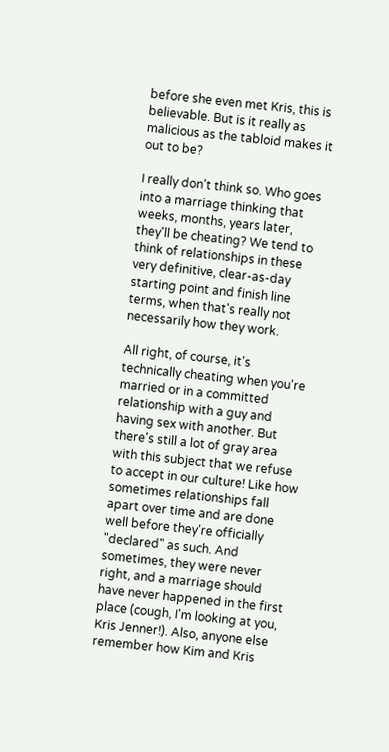before she even met Kris, this is believable. But is it really as malicious as the tabloid makes it out to be?

I really don't think so. Who goes into a marriage thinking that weeks, months, years later, they'll be cheating? We tend to think of relationships in these very definitive, clear-as-day starting point and finish line terms, when that's really not necessarily how they work.

All right, of course, it's technically cheating when you're married or in a committed relationship with a guy and having sex with another. But there's still a lot of gray area with this subject that we refuse to accept in our culture! Like how sometimes relationships fall apart over time and are done well before they're officially "declared" as such. And sometimes, they were never right, and a marriage should have never happened in the first place (cough, I'm looking at you, Kris Jenner!). Also, anyone else remember how Kim and Kris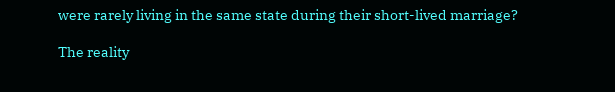were rarely living in the same state during their short-lived marriage?

The reality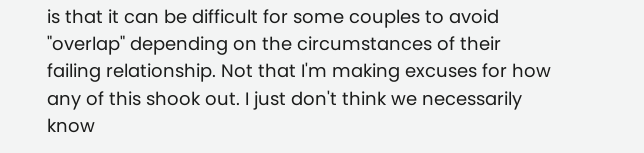is that it can be difficult for some couples to avoid "overlap" depending on the circumstances of their failing relationship. Not that I'm making excuses for how any of this shook out. I just don't think we necessarily know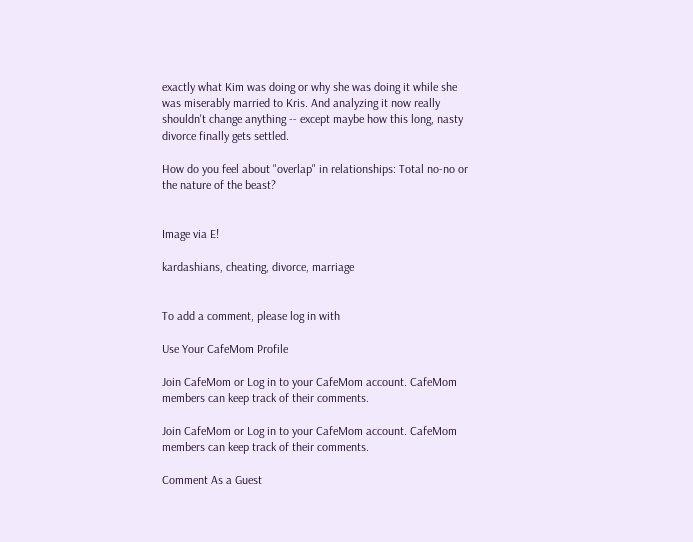exactly what Kim was doing or why she was doing it while she was miserably married to Kris. And analyzing it now really shouldn't change anything -- except maybe how this long, nasty divorce finally gets settled.

How do you feel about "overlap" in relationships: Total no-no or the nature of the beast?


Image via E!

kardashians, cheating, divorce, marriage


To add a comment, please log in with

Use Your CafeMom Profile

Join CafeMom or Log in to your CafeMom account. CafeMom members can keep track of their comments.

Join CafeMom or Log in to your CafeMom account. CafeMom members can keep track of their comments.

Comment As a Guest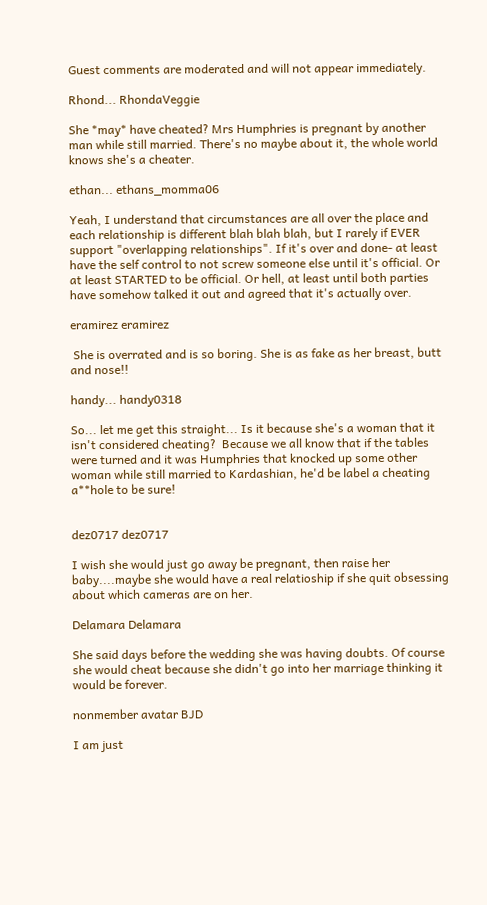Guest comments are moderated and will not appear immediately.

Rhond... RhondaVeggie

She *may* have cheated? Mrs Humphries is pregnant by another man while still married. There's no maybe about it, the whole world knows she's a cheater.

ethan... ethans_momma06

Yeah, I understand that circumstances are all over the place and each relationship is different blah blah blah, but I rarely if EVER support "overlapping relationships". If it's over and done- at least have the self control to not screw someone else until it's official. Or at least STARTED to be official. Or hell, at least until both parties have somehow talked it out and agreed that it's actually over.

eramirez eramirez

 She is overrated and is so boring. She is as fake as her breast, butt and nose!!

handy... handy0318

So... let me get this straight... Is it because she's a woman that it isn't considered cheating?  Because we all know that if the tables were turned and it was Humphries that knocked up some other woman while still married to Kardashian, he'd be label a cheating a**hole to be sure!


dez0717 dez0717

I wish she would just go away be pregnant, then raise her baby....maybe she would have a real relatioship if she quit obsessing about which cameras are on her.

Delamara Delamara

She said days before the wedding she was having doubts. Of course she would cheat because she didn't go into her marriage thinking it would be forever.

nonmember avatar BJD

I am just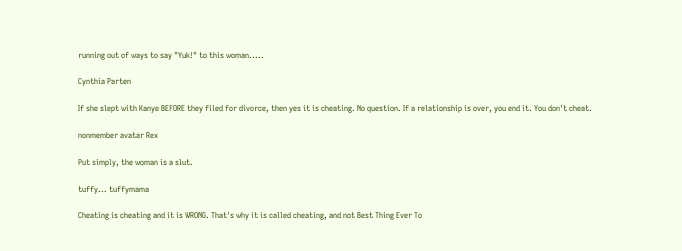running out of ways to say "Yuk!" to this woman.....

Cynthia Parten

If she slept with Kanye BEFORE they filed for divorce, then yes it is cheating. No question. If a relationship is over, you end it. You don't cheat.

nonmember avatar Rex

Put simply, the woman is a slut.

tuffy... tuffymama

Cheating is cheating and it is WRONG. That's why it is called cheating, and not Best Thing Ever To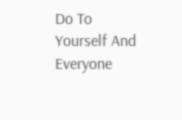Do To Yourself And Everyone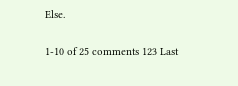Else.

1-10 of 25 comments 123 Last